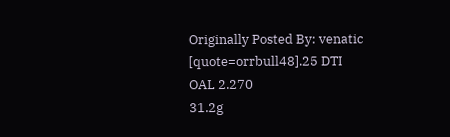Originally Posted By: venatic
[quote=orrbull48].25 DTI
OAL 2.270
31.2g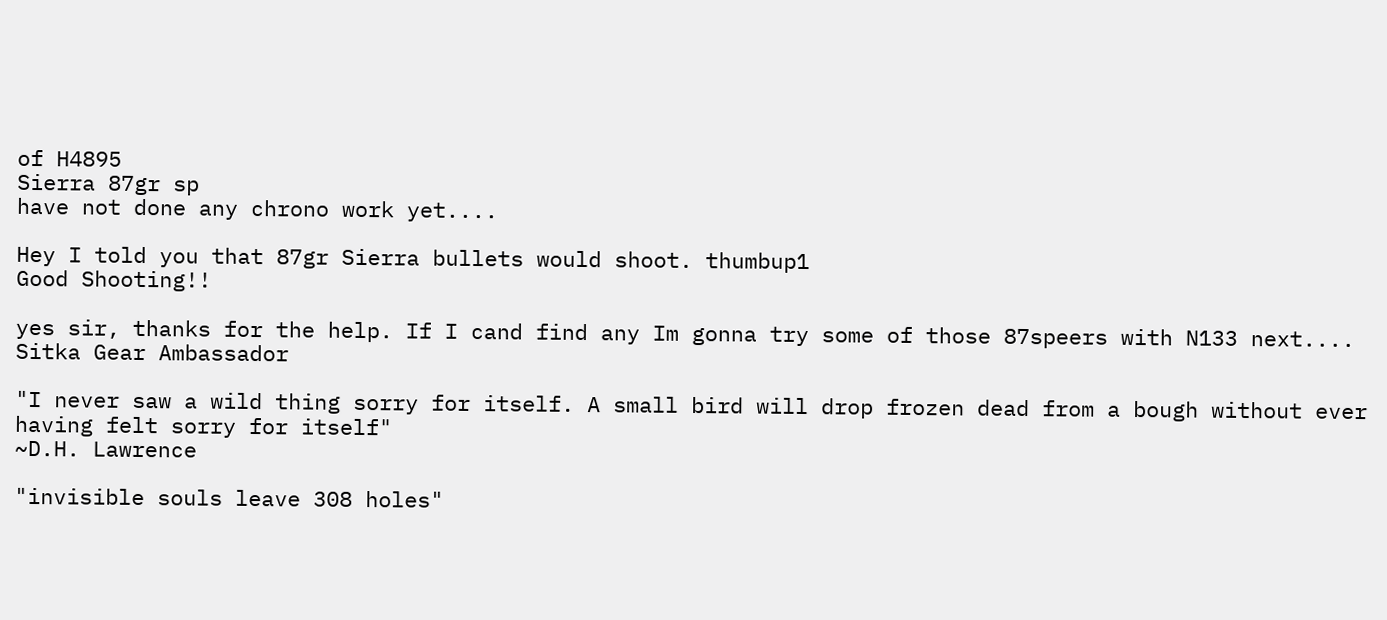of H4895
Sierra 87gr sp
have not done any chrono work yet....

Hey I told you that 87gr Sierra bullets would shoot. thumbup1
Good Shooting!!

yes sir, thanks for the help. If I cand find any Im gonna try some of those 87speers with N133 next....
Sitka Gear Ambassador

"I never saw a wild thing sorry for itself. A small bird will drop frozen dead from a bough without ever having felt sorry for itself"
~D.H. Lawrence

"invisible souls leave 308 holes"